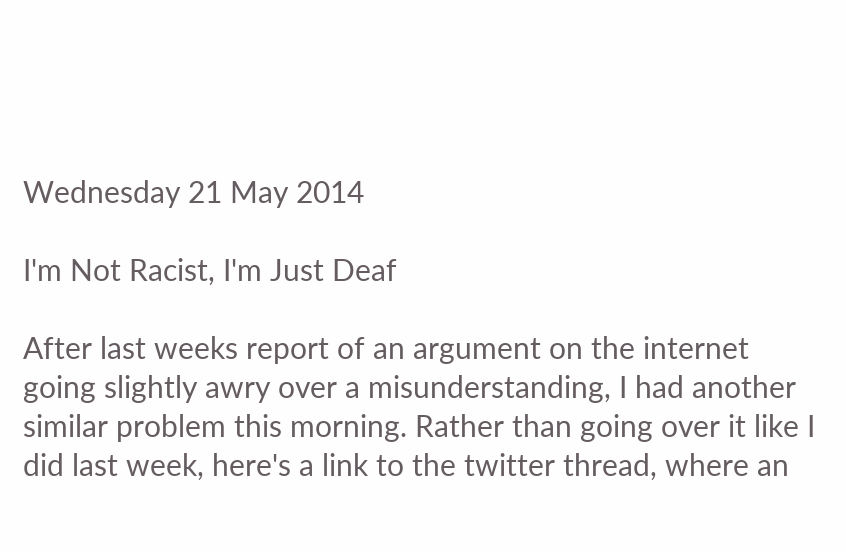Wednesday 21 May 2014

I'm Not Racist, I'm Just Deaf

After last weeks report of an argument on the internet going slightly awry over a misunderstanding, I had another similar problem this morning. Rather than going over it like I did last week, here's a link to the twitter thread, where an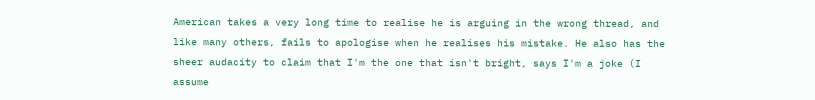American takes a very long time to realise he is arguing in the wrong thread, and like many others, fails to apologise when he realises his mistake. He also has the sheer audacity to claim that I'm the one that isn't bright, says I'm a joke (I assume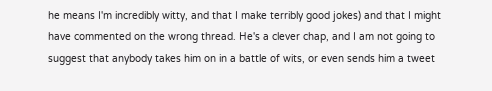he means I'm incredibly witty, and that I make terribly good jokes) and that I might have commented on the wrong thread. He's a clever chap, and I am not going to suggest that anybody takes him on in a battle of wits, or even sends him a tweet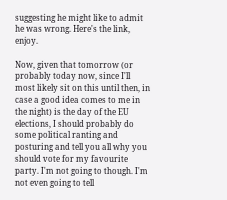suggesting he might like to admit he was wrong. Here's the link, enjoy.

Now, given that tomorrow (or probably today now, since I'll most likely sit on this until then, in case a good idea comes to me in the night) is the day of the EU elections, I should probably do some political ranting and posturing and tell you all why you should vote for my favourite party. I'm not going to though. I'm not even going to tell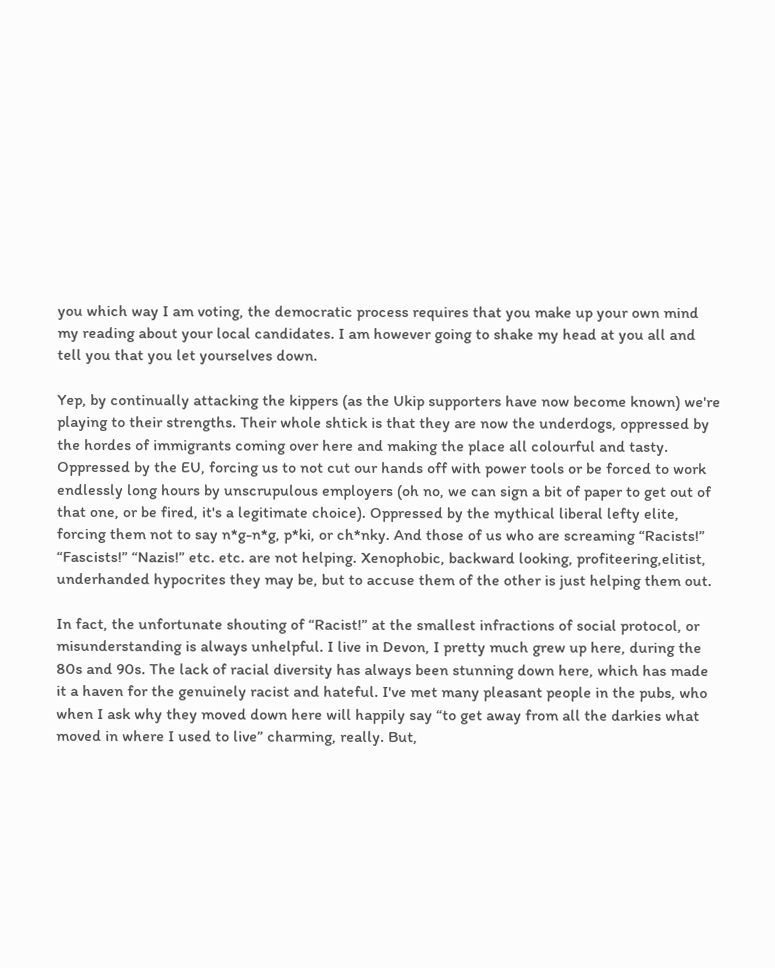you which way I am voting, the democratic process requires that you make up your own mind my reading about your local candidates. I am however going to shake my head at you all and tell you that you let yourselves down.

Yep, by continually attacking the kippers (as the Ukip supporters have now become known) we're playing to their strengths. Their whole shtick is that they are now the underdogs, oppressed by the hordes of immigrants coming over here and making the place all colourful and tasty. Oppressed by the EU, forcing us to not cut our hands off with power tools or be forced to work endlessly long hours by unscrupulous employers (oh no, we can sign a bit of paper to get out of that one, or be fired, it's a legitimate choice). Oppressed by the mythical liberal lefty elite, forcing them not to say n*g-n*g, p*ki, or ch*nky. And those of us who are screaming “Racists!” “Fascists!” “Nazis!” etc. etc. are not helping. Xenophobic, backward looking, profiteering,elitist, underhanded hypocrites they may be, but to accuse them of the other is just helping them out.

In fact, the unfortunate shouting of “Racist!” at the smallest infractions of social protocol, or misunderstanding is always unhelpful. I live in Devon, I pretty much grew up here, during the 80s and 90s. The lack of racial diversity has always been stunning down here, which has made it a haven for the genuinely racist and hateful. I've met many pleasant people in the pubs, who when I ask why they moved down here will happily say “to get away from all the darkies what moved in where I used to live” charming, really. But,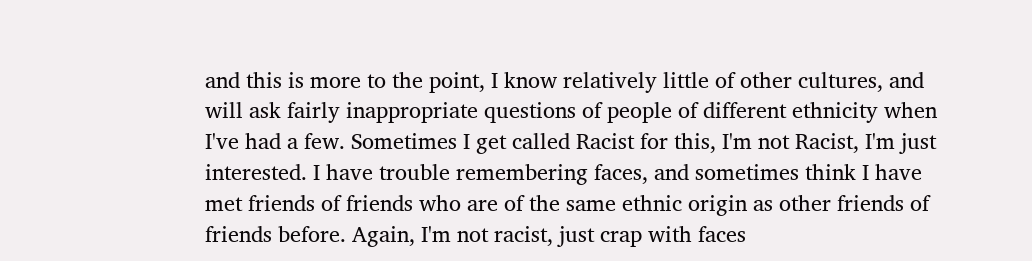and this is more to the point, I know relatively little of other cultures, and will ask fairly inappropriate questions of people of different ethnicity when I've had a few. Sometimes I get called Racist for this, I'm not Racist, I'm just interested. I have trouble remembering faces, and sometimes think I have met friends of friends who are of the same ethnic origin as other friends of friends before. Again, I'm not racist, just crap with faces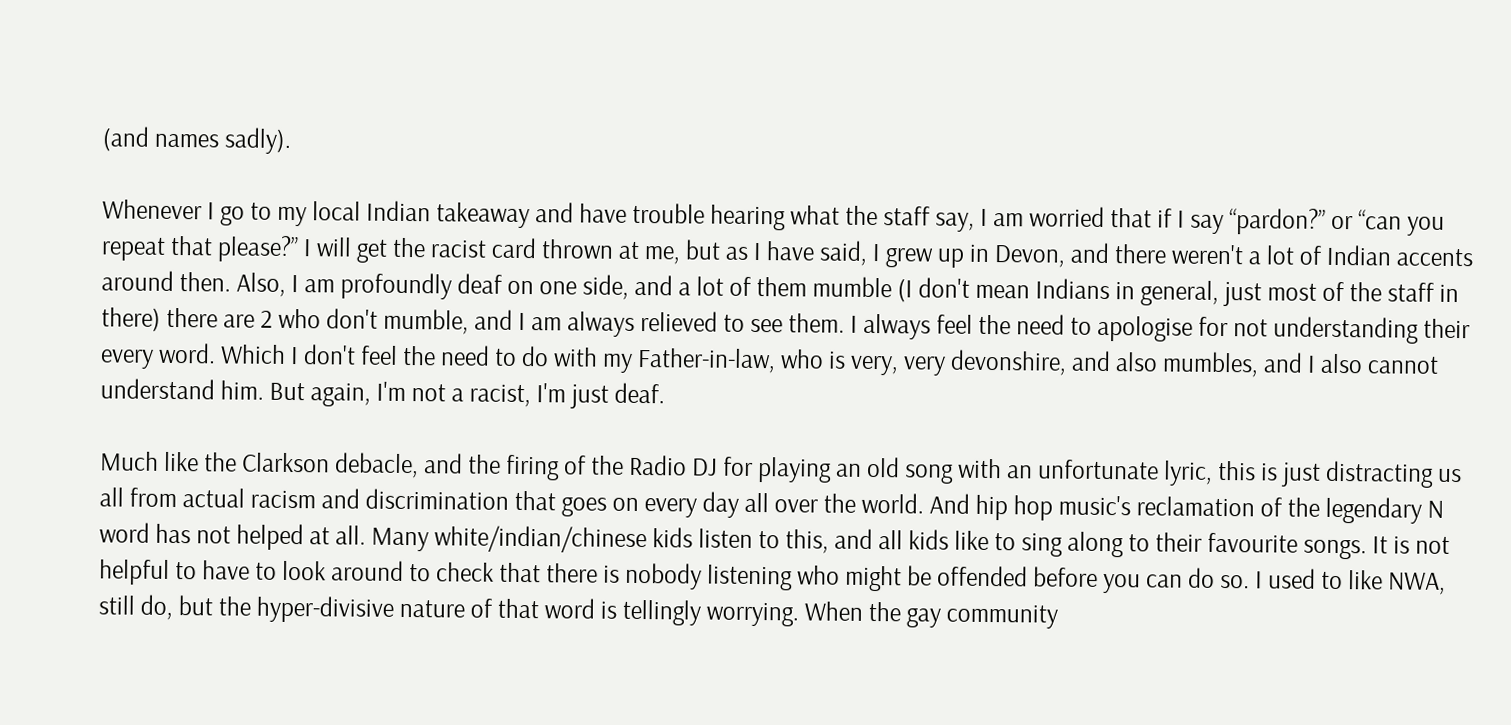(and names sadly).

Whenever I go to my local Indian takeaway and have trouble hearing what the staff say, I am worried that if I say “pardon?” or “can you repeat that please?” I will get the racist card thrown at me, but as I have said, I grew up in Devon, and there weren't a lot of Indian accents around then. Also, I am profoundly deaf on one side, and a lot of them mumble (I don't mean Indians in general, just most of the staff in there) there are 2 who don't mumble, and I am always relieved to see them. I always feel the need to apologise for not understanding their every word. Which I don't feel the need to do with my Father-in-law, who is very, very devonshire, and also mumbles, and I also cannot understand him. But again, I'm not a racist, I'm just deaf.

Much like the Clarkson debacle, and the firing of the Radio DJ for playing an old song with an unfortunate lyric, this is just distracting us all from actual racism and discrimination that goes on every day all over the world. And hip hop music's reclamation of the legendary N word has not helped at all. Many white/indian/chinese kids listen to this, and all kids like to sing along to their favourite songs. It is not helpful to have to look around to check that there is nobody listening who might be offended before you can do so. I used to like NWA, still do, but the hyper-divisive nature of that word is tellingly worrying. When the gay community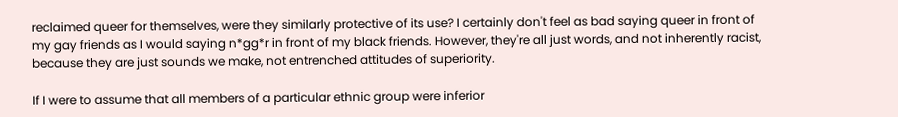reclaimed queer for themselves, were they similarly protective of its use? I certainly don't feel as bad saying queer in front of my gay friends as I would saying n*gg*r in front of my black friends. However, they're all just words, and not inherently racist, because they are just sounds we make, not entrenched attitudes of superiority.

If I were to assume that all members of a particular ethnic group were inferior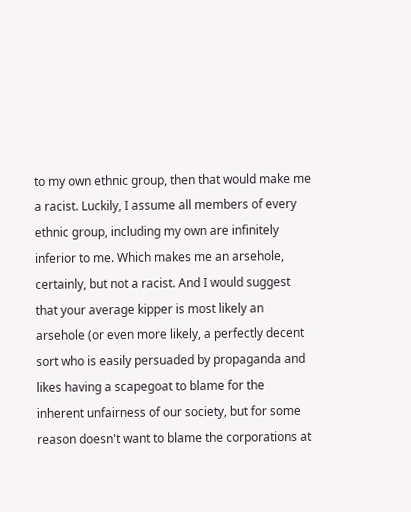to my own ethnic group, then that would make me a racist. Luckily, I assume all members of every ethnic group, including my own are infinitely inferior to me. Which makes me an arsehole, certainly, but not a racist. And I would suggest that your average kipper is most likely an arsehole (or even more likely, a perfectly decent sort who is easily persuaded by propaganda and likes having a scapegoat to blame for the inherent unfairness of our society, but for some reason doesn't want to blame the corporations at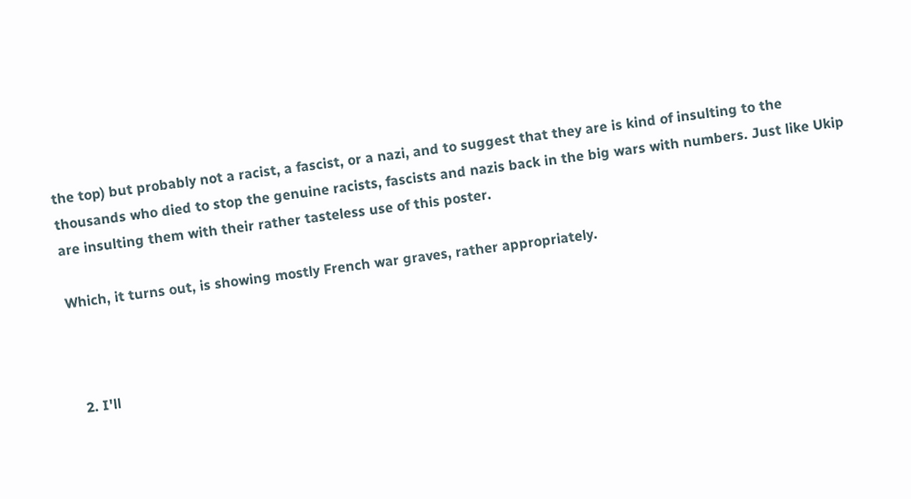the top) but probably not a racist, a fascist, or a nazi, and to suggest that they are is kind of insulting to the thousands who died to stop the genuine racists, fascists and nazis back in the big wars with numbers. Just like Ukip are insulting them with their rather tasteless use of this poster.

Which, it turns out, is showing mostly French war graves, rather appropriately.



  2. I'll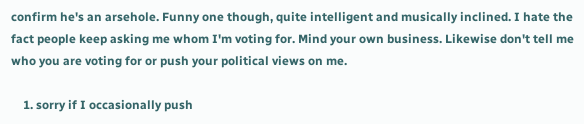confirm he's an arsehole. Funny one though, quite intelligent and musically inclined. I hate the fact people keep asking me whom I'm voting for. Mind your own business. Likewise don't tell me who you are voting for or push your political views on me.

    1. sorry if I occasionally push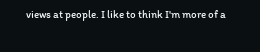views at people. I like to think I'm more of a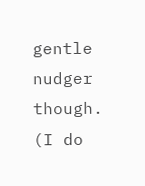gentle nudger though. (I do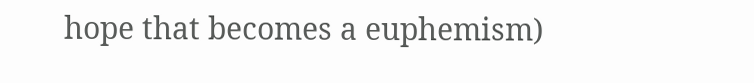hope that becomes a euphemism)